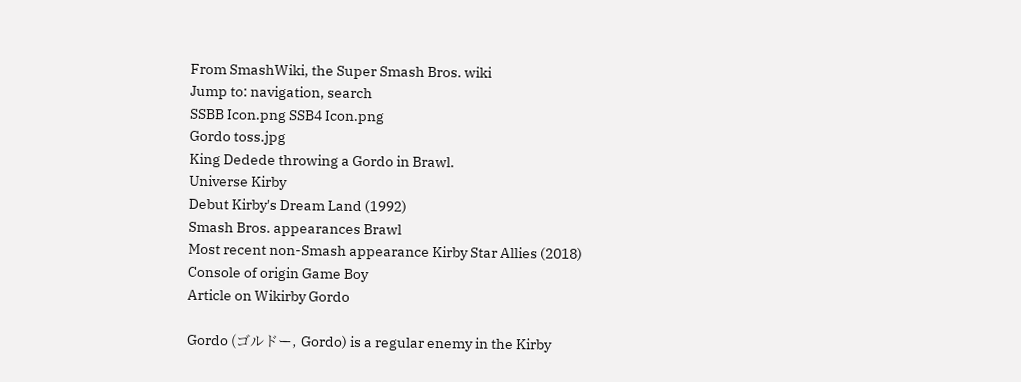From SmashWiki, the Super Smash Bros. wiki
Jump to: navigation, search
SSBB Icon.png SSB4 Icon.png
Gordo toss.jpg
King Dedede throwing a Gordo in Brawl.
Universe Kirby
Debut Kirby's Dream Land (1992)
Smash Bros. appearances Brawl
Most recent non-Smash appearance Kirby Star Allies (2018)
Console of origin Game Boy
Article on Wikirby Gordo

Gordo (ゴルドー, Gordo) is a regular enemy in the Kirby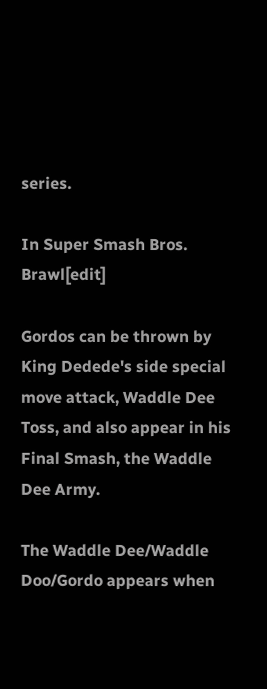series.

In Super Smash Bros. Brawl[edit]

Gordos can be thrown by King Dedede's side special move attack, Waddle Dee Toss, and also appear in his Final Smash, the Waddle Dee Army.

The Waddle Dee/Waddle Doo/Gordo appears when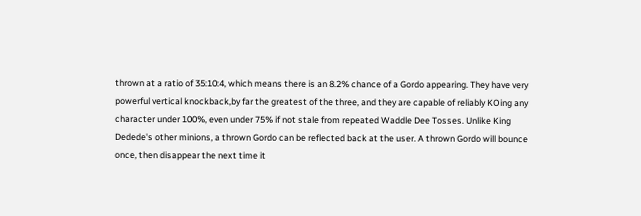thrown at a ratio of 35:10:4, which means there is an 8.2% chance of a Gordo appearing. They have very powerful vertical knockback,by far the greatest of the three, and they are capable of reliably KOing any character under 100%, even under 75% if not stale from repeated Waddle Dee Tosses. Unlike King Dedede's other minions, a thrown Gordo can be reflected back at the user. A thrown Gordo will bounce once, then disappear the next time it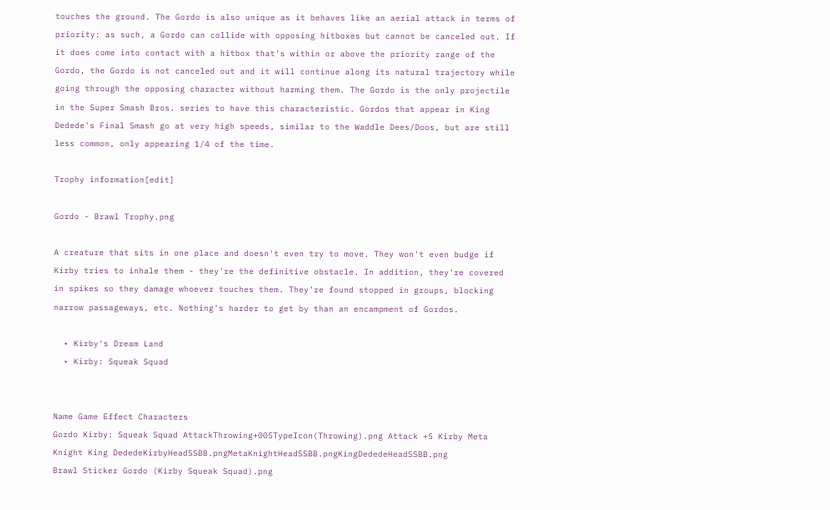touches the ground. The Gordo is also unique as it behaves like an aerial attack in terms of priority: as such, a Gordo can collide with opposing hitboxes but cannot be canceled out. If it does come into contact with a hitbox that's within or above the priority range of the Gordo, the Gordo is not canceled out and it will continue along its natural trajectory while going through the opposing character without harming them. The Gordo is the only projectile in the Super Smash Bros. series to have this characteristic. Gordos that appear in King Dedede's Final Smash go at very high speeds, similar to the Waddle Dees/Doos, but are still less common, only appearing 1/4 of the time.

Trophy information[edit]

Gordo - Brawl Trophy.png

A creature that sits in one place and doesn't even try to move. They won't even budge if Kirby tries to inhale them - they're the definitive obstacle. In addition, they're covered in spikes so they damage whoever touches them. They're found stopped in groups, blocking narrow passageways, etc. Nothing's harder to get by than an encampment of Gordos.

  • Kirby's Dream Land
  • Kirby: Squeak Squad


Name Game Effect Characters
Gordo Kirby: Squeak Squad AttackThrowing+005TypeIcon(Throwing).png Attack +5 Kirby Meta Knight King DededeKirbyHeadSSBB.pngMetaKnightHeadSSBB.pngKingDededeHeadSSBB.png
Brawl Sticker Gordo (Kirby Squeak Squad).png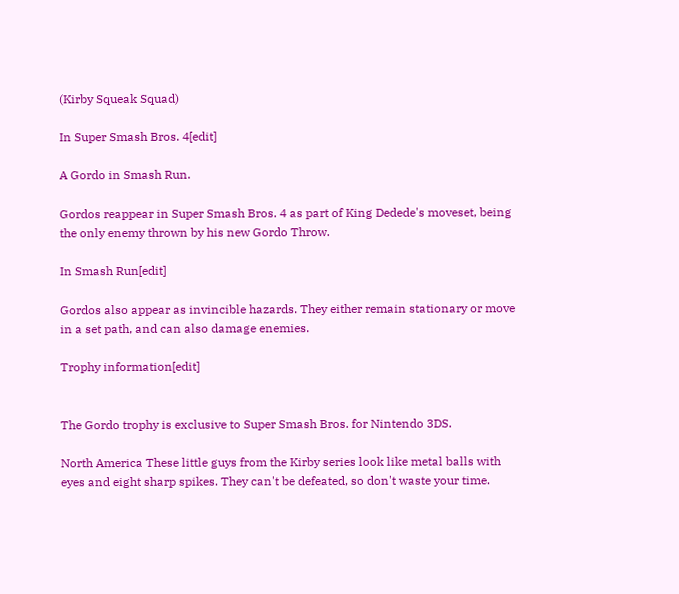(Kirby Squeak Squad)

In Super Smash Bros. 4[edit]

A Gordo in Smash Run.

Gordos reappear in Super Smash Bros. 4 as part of King Dedede's moveset, being the only enemy thrown by his new Gordo Throw.

In Smash Run[edit]

Gordos also appear as invincible hazards. They either remain stationary or move in a set path, and can also damage enemies.

Trophy information[edit]


The Gordo trophy is exclusive to Super Smash Bros. for Nintendo 3DS.

North America These little guys from the Kirby series look like metal balls with eyes and eight sharp spikes. They can't be defeated, so don't waste your time.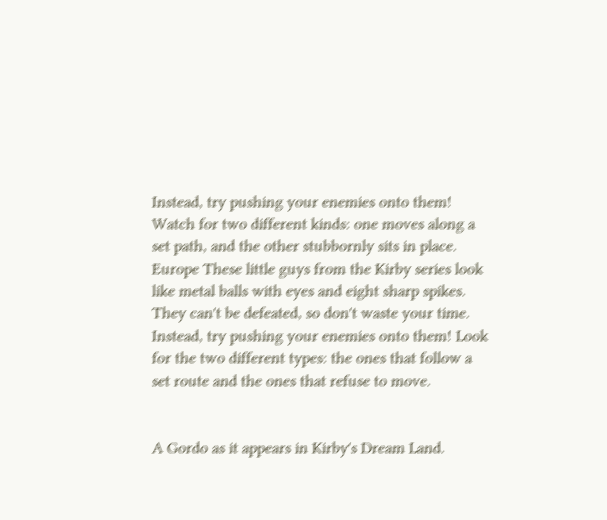Instead, try pushing your enemies onto them! Watch for two different kinds: one moves along a set path, and the other stubbornly sits in place.
Europe These little guys from the Kirby series look like metal balls with eyes and eight sharp spikes. They can't be defeated, so don't waste your time. Instead, try pushing your enemies onto them! Look for the two different types: the ones that follow a set route and the ones that refuse to move.


A Gordo as it appears in Kirby's Dream Land.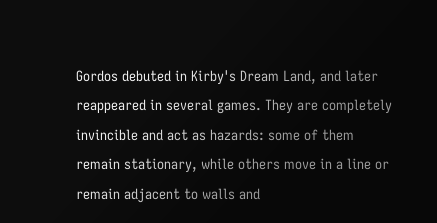Gordos debuted in Kirby's Dream Land, and later reappeared in several games. They are completely invincible and act as hazards: some of them remain stationary, while others move in a line or remain adjacent to walls and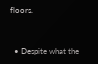floors.


  • Despite what the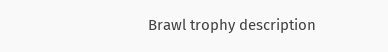Brawl trophy description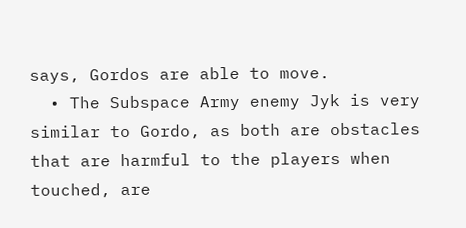says, Gordos are able to move.
  • The Subspace Army enemy Jyk is very similar to Gordo, as both are obstacles that are harmful to the players when touched, are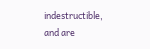indestructible, and are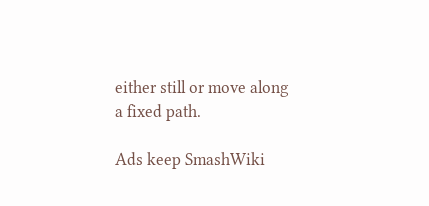either still or move along a fixed path.

Ads keep SmashWiki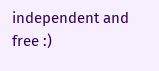independent and free :)